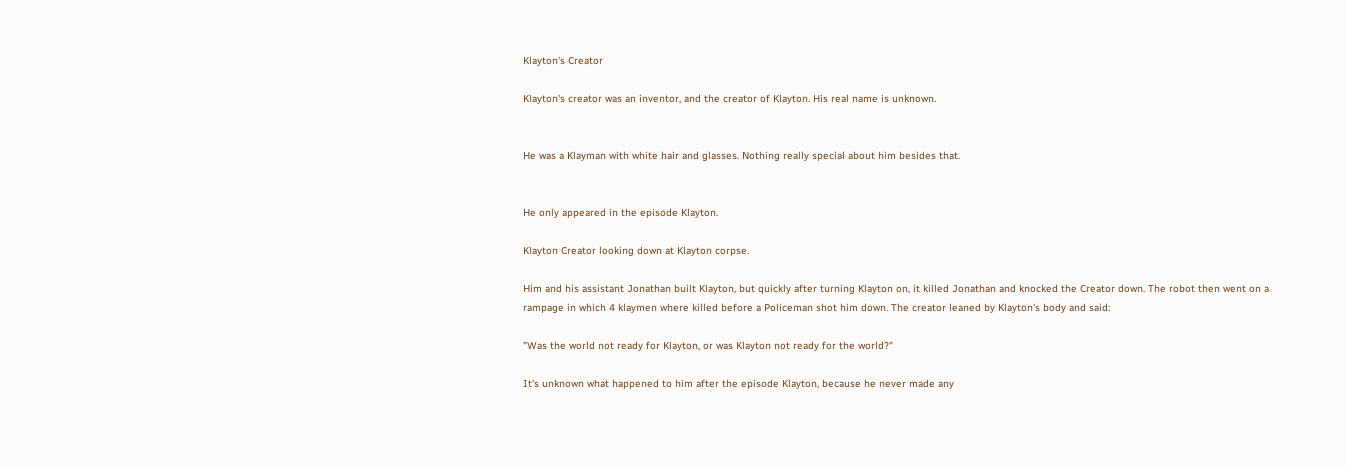Klayton's Creator

Klayton's creator was an inventor, and the creator of Klayton. His real name is unknown.


He was a Klayman with white hair and glasses. Nothing really special about him besides that.


He only appeared in the episode Klayton.

Klayton Creator looking down at Klayton corpse.

Him and his assistant Jonathan built Klayton, but quickly after turning Klayton on, it killed Jonathan and knocked the Creator down. The robot then went on a rampage in which 4 klaymen where killed before a Policeman shot him down. The creator leaned by Klayton's body and said:

"Was the world not ready for Klayton, or was Klayton not ready for the world?"

It's unknown what happened to him after the episode Klayton, because he never made any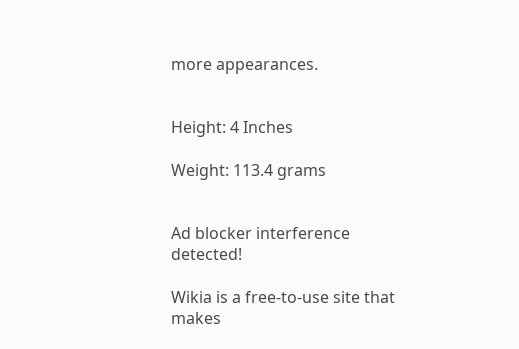more appearances.


Height: 4 Inches

Weight: 113.4 grams


Ad blocker interference detected!

Wikia is a free-to-use site that makes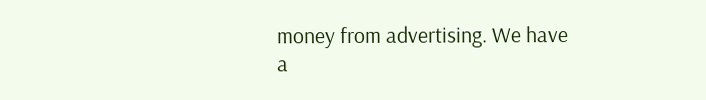money from advertising. We have a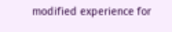modified experience for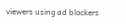viewers using ad blockers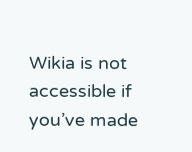Wikia is not accessible if you’ve made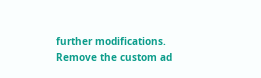further modifications. Remove the custom ad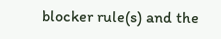blocker rule(s) and the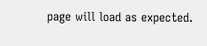page will load as expected.